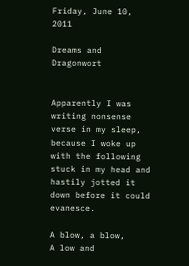Friday, June 10, 2011

Dreams and Dragonwort


Apparently I was writing nonsense verse in my sleep, because I woke up with the following stuck in my head and hastily jotted it down before it could evanesce.

A blow, a blow,
A low and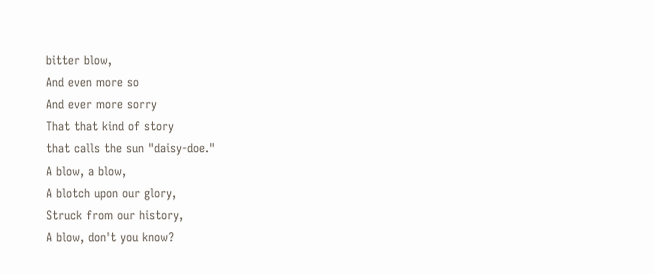bitter blow,
And even more so
And ever more sorry
That that kind of story
that calls the sun "daisy-doe."
A blow, a blow,
A blotch upon our glory,
Struck from our history,
A blow, don't you know?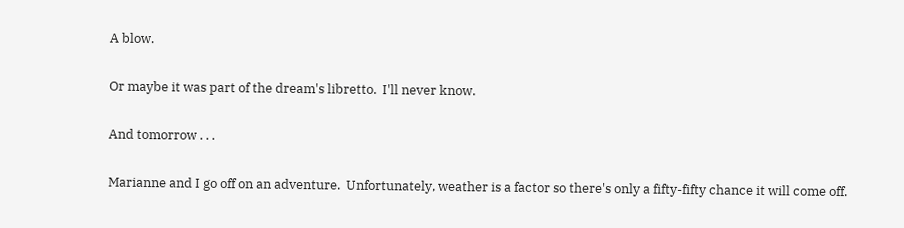A blow.

Or maybe it was part of the dream's libretto.  I'll never know.

And tomorrow . . .

Marianne and I go off on an adventure.  Unfortunately, weather is a factor so there's only a fifty-fifty chance it will come off.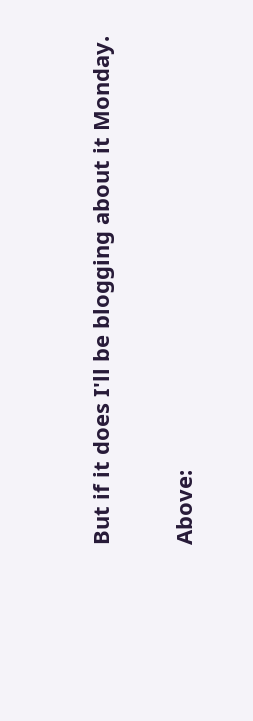But if it does I'll be blogging about it Monday.

Above: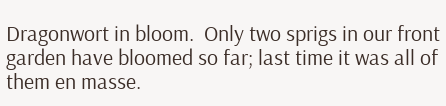Dragonwort in bloom.  Only two sprigs in our front garden have bloomed so far; last time it was all of them en masse.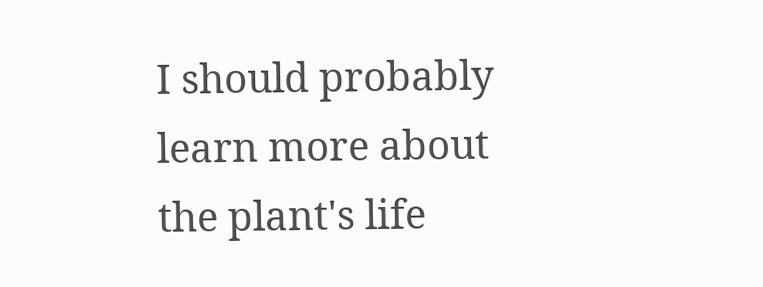I should probably learn more about the plant's life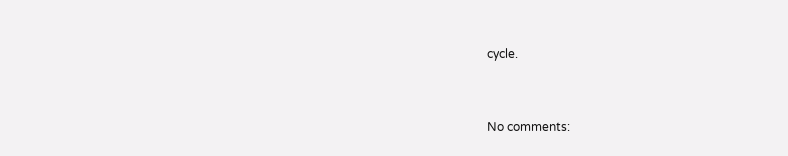cycle.


No comments: